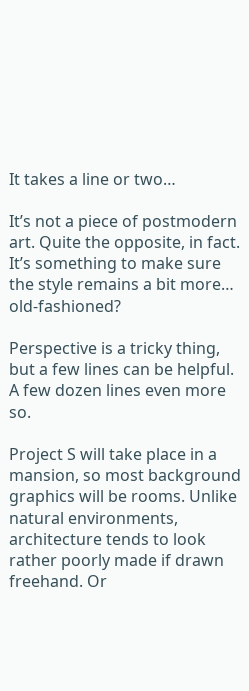It takes a line or two…

It’s not a piece of postmodern art. Quite the opposite, in fact. It’s something to make sure the style remains a bit more… old-fashioned?

Perspective is a tricky thing, but a few lines can be helpful. A few dozen lines even more so.

Project S will take place in a mansion, so most background graphics will be rooms. Unlike natural environments, architecture tends to look rather poorly made if drawn freehand. Or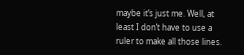maybe it’s just me. Well, at least I don’t have to use a ruler to make all those lines.